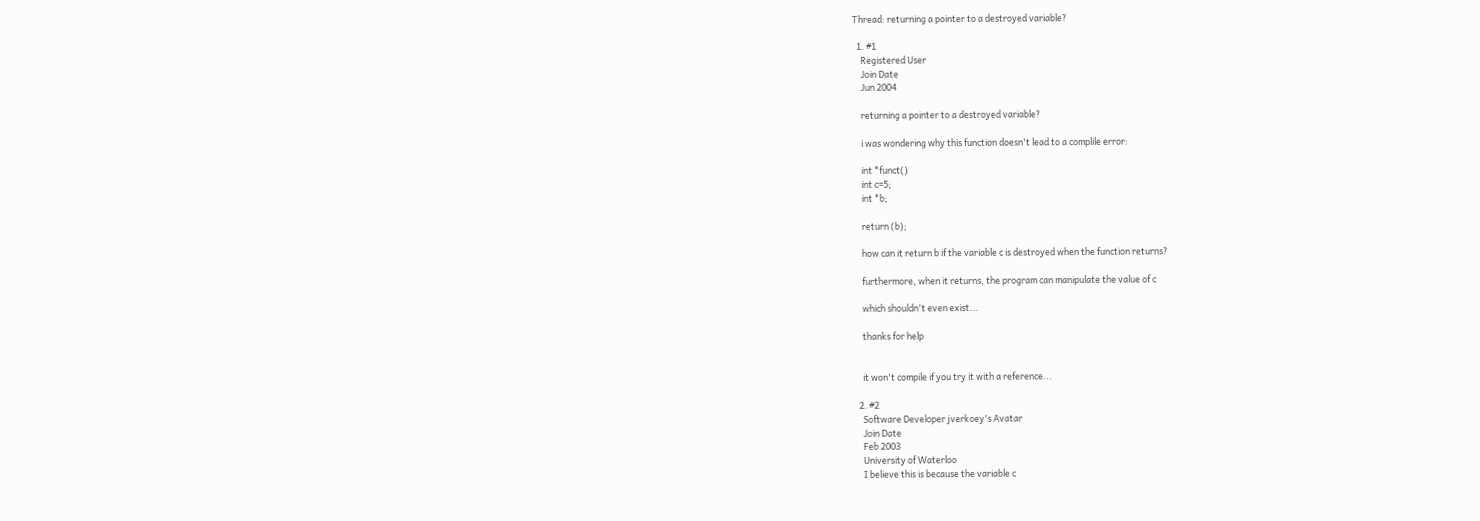Thread: returning a pointer to a destroyed variable?

  1. #1
    Registered User
    Join Date
    Jun 2004

    returning a pointer to a destroyed variable?

    i was wondering why this function doesn't lead to a complile error:

    int *funct()
    int c=5;
    int *b;

    return (b);

    how can it return b if the variable c is destroyed when the function returns?

    furthermore, when it returns, the program can manipulate the value of c

    which shouldn't even exist...

    thanks for help


    it won't compile if you try it with a reference...

  2. #2
    Software Developer jverkoey's Avatar
    Join Date
    Feb 2003
    University of Waterloo
    I believe this is because the variable c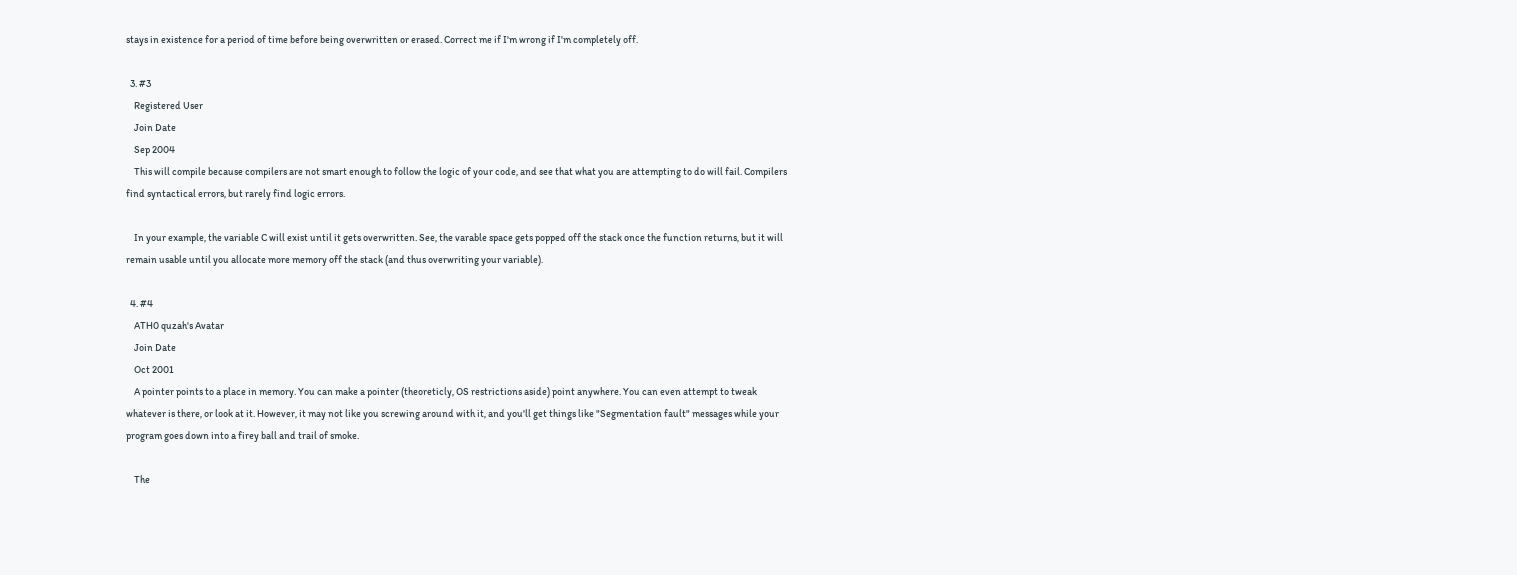stays in existence for a period of time before being overwritten or erased. Correct me if I'm wrong if I'm completely off.

  3. #3
    Registered User
    Join Date
    Sep 2004
    This will compile because compilers are not smart enough to follow the logic of your code, and see that what you are attempting to do will fail. Compilers find syntactical errors, but rarely find logic errors.

    In your example, the variable C will exist until it gets overwritten. See, the varable space gets popped off the stack once the function returns, but it will remain usable until you allocate more memory off the stack (and thus overwriting your variable).

  4. #4
    ATH0 quzah's Avatar
    Join Date
    Oct 2001
    A pointer points to a place in memory. You can make a pointer (theoreticly, OS restrictions aside) point anywhere. You can even attempt to tweak whatever is there, or look at it. However, it may not like you screwing around with it, and you'll get things like "Segmentation fault" messages while your program goes down into a firey ball and trail of smoke.

    The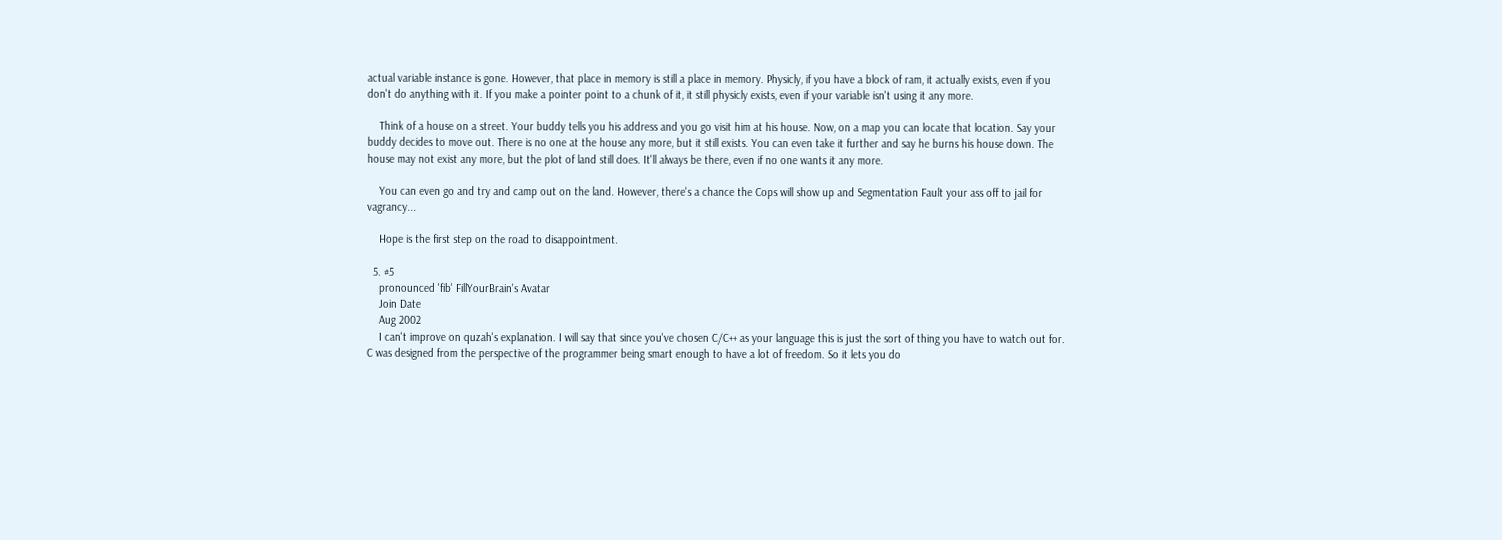actual variable instance is gone. However, that place in memory is still a place in memory. Physicly, if you have a block of ram, it actually exists, even if you don't do anything with it. If you make a pointer point to a chunk of it, it still physicly exists, even if your variable isn't using it any more.

    Think of a house on a street. Your buddy tells you his address and you go visit him at his house. Now, on a map you can locate that location. Say your buddy decides to move out. There is no one at the house any more, but it still exists. You can even take it further and say he burns his house down. The house may not exist any more, but the plot of land still does. It'll always be there, even if no one wants it any more.

    You can even go and try and camp out on the land. However, there's a chance the Cops will show up and Segmentation Fault your ass off to jail for vagrancy...

    Hope is the first step on the road to disappointment.

  5. #5
    pronounced 'fib' FillYourBrain's Avatar
    Join Date
    Aug 2002
    I can't improve on quzah's explanation. I will say that since you've chosen C/C++ as your language this is just the sort of thing you have to watch out for. C was designed from the perspective of the programmer being smart enough to have a lot of freedom. So it lets you do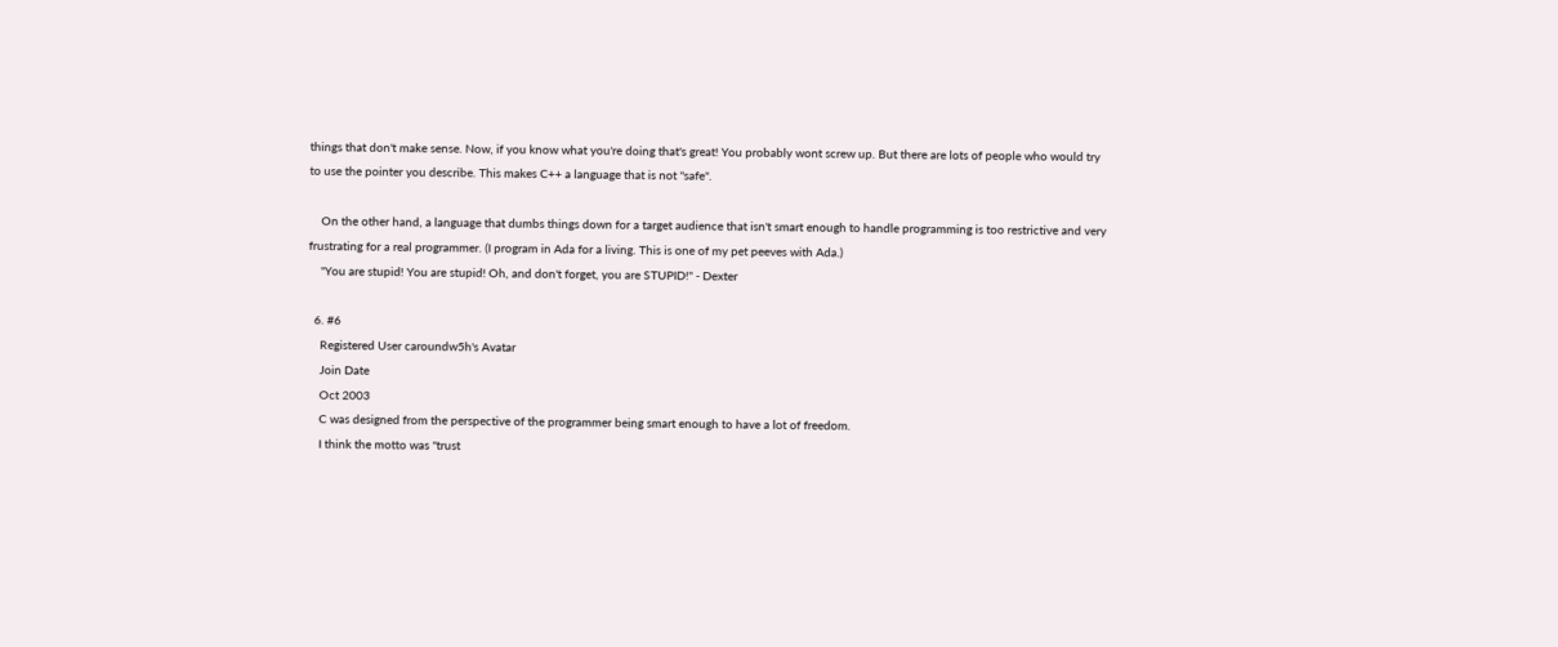things that don't make sense. Now, if you know what you're doing that's great! You probably wont screw up. But there are lots of people who would try to use the pointer you describe. This makes C++ a language that is not "safe".

    On the other hand, a language that dumbs things down for a target audience that isn't smart enough to handle programming is too restrictive and very frustrating for a real programmer. (I program in Ada for a living. This is one of my pet peeves with Ada.)
    "You are stupid! You are stupid! Oh, and don't forget, you are STUPID!" - Dexter

  6. #6
    Registered User caroundw5h's Avatar
    Join Date
    Oct 2003
    C was designed from the perspective of the programmer being smart enough to have a lot of freedom.
    I think the motto was "trust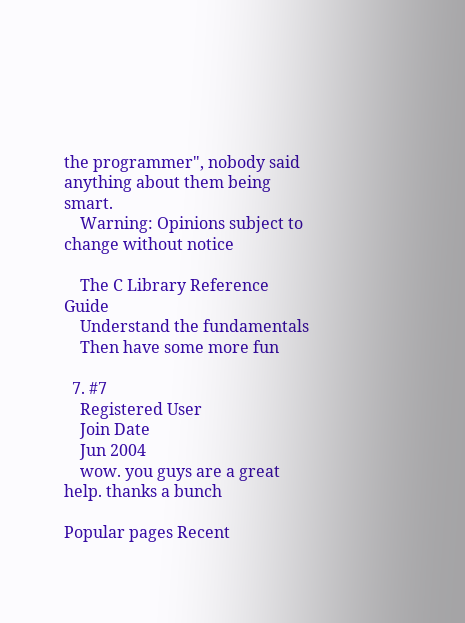the programmer", nobody said anything about them being smart.
    Warning: Opinions subject to change without notice

    The C Library Reference Guide
    Understand the fundamentals
    Then have some more fun

  7. #7
    Registered User
    Join Date
    Jun 2004
    wow. you guys are a great help. thanks a bunch

Popular pages Recent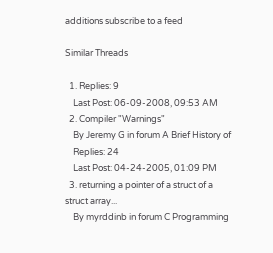additions subscribe to a feed

Similar Threads

  1. Replies: 9
    Last Post: 06-09-2008, 09:53 AM
  2. Compiler "Warnings"
    By Jeremy G in forum A Brief History of
    Replies: 24
    Last Post: 04-24-2005, 01:09 PM
  3. returning a pointer of a struct of a struct array...
    By myrddinb in forum C Programming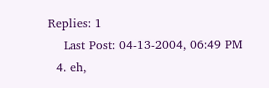Replies: 1
    Last Post: 04-13-2004, 06:49 PM
  4. eh,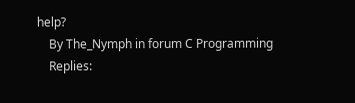help?
    By The_Nymph in forum C Programming
    Replies: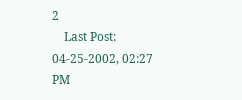2
    Last Post: 04-25-2002, 02:27 PM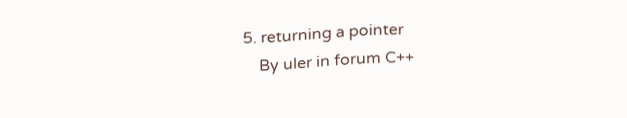5. returning a pointer
    By uler in forum C++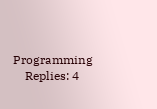Programming
    Replies: 4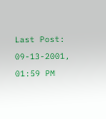Last Post: 09-13-2001, 01:59 PM